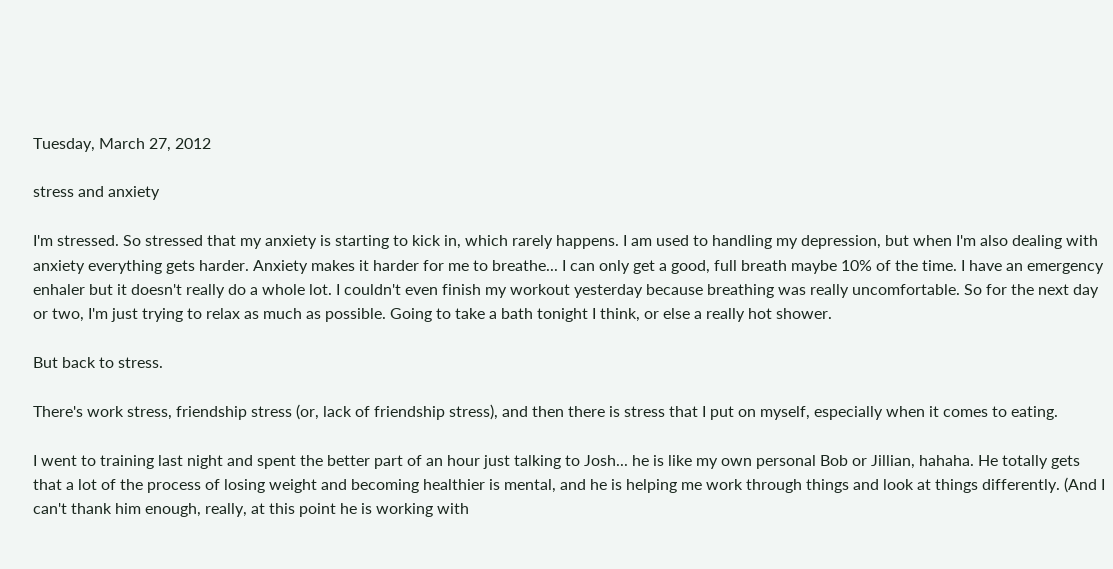Tuesday, March 27, 2012

stress and anxiety

I'm stressed. So stressed that my anxiety is starting to kick in, which rarely happens. I am used to handling my depression, but when I'm also dealing with anxiety everything gets harder. Anxiety makes it harder for me to breathe... I can only get a good, full breath maybe 10% of the time. I have an emergency enhaler but it doesn't really do a whole lot. I couldn't even finish my workout yesterday because breathing was really uncomfortable. So for the next day or two, I'm just trying to relax as much as possible. Going to take a bath tonight I think, or else a really hot shower.

But back to stress.

There's work stress, friendship stress (or, lack of friendship stress), and then there is stress that I put on myself, especially when it comes to eating.

I went to training last night and spent the better part of an hour just talking to Josh... he is like my own personal Bob or Jillian, hahaha. He totally gets that a lot of the process of losing weight and becoming healthier is mental, and he is helping me work through things and look at things differently. (And I can't thank him enough, really, at this point he is working with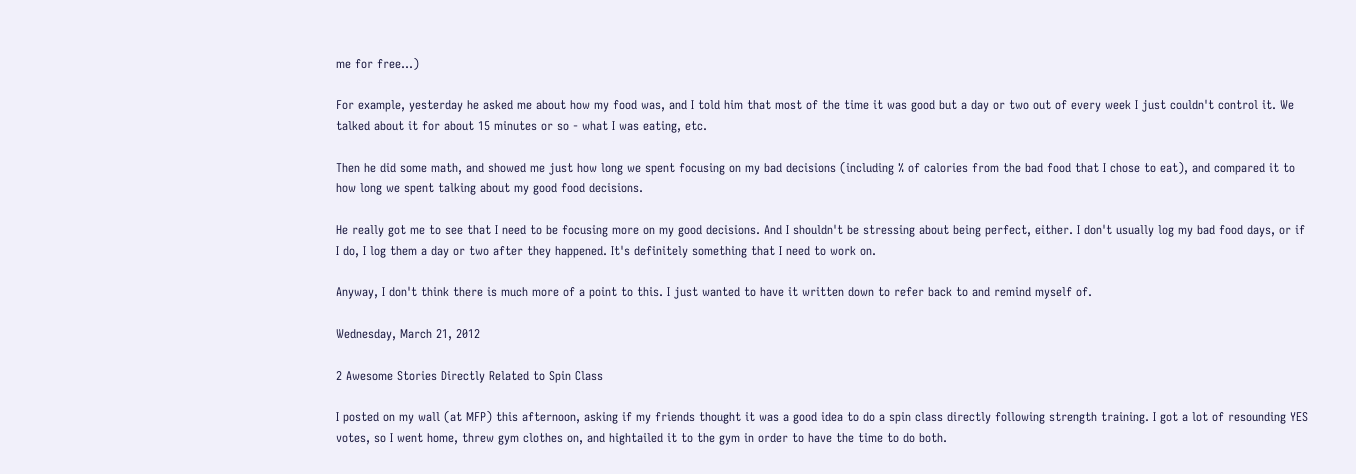me for free...)

For example, yesterday he asked me about how my food was, and I told him that most of the time it was good but a day or two out of every week I just couldn't control it. We talked about it for about 15 minutes or so - what I was eating, etc.

Then he did some math, and showed me just how long we spent focusing on my bad decisions (including % of calories from the bad food that I chose to eat), and compared it to how long we spent talking about my good food decisions.

He really got me to see that I need to be focusing more on my good decisions. And I shouldn't be stressing about being perfect, either. I don't usually log my bad food days, or if I do, I log them a day or two after they happened. It's definitely something that I need to work on.

Anyway, I don't think there is much more of a point to this. I just wanted to have it written down to refer back to and remind myself of.

Wednesday, March 21, 2012

2 Awesome Stories Directly Related to Spin Class

I posted on my wall (at MFP) this afternoon, asking if my friends thought it was a good idea to do a spin class directly following strength training. I got a lot of resounding YES votes, so I went home, threw gym clothes on, and hightailed it to the gym in order to have the time to do both.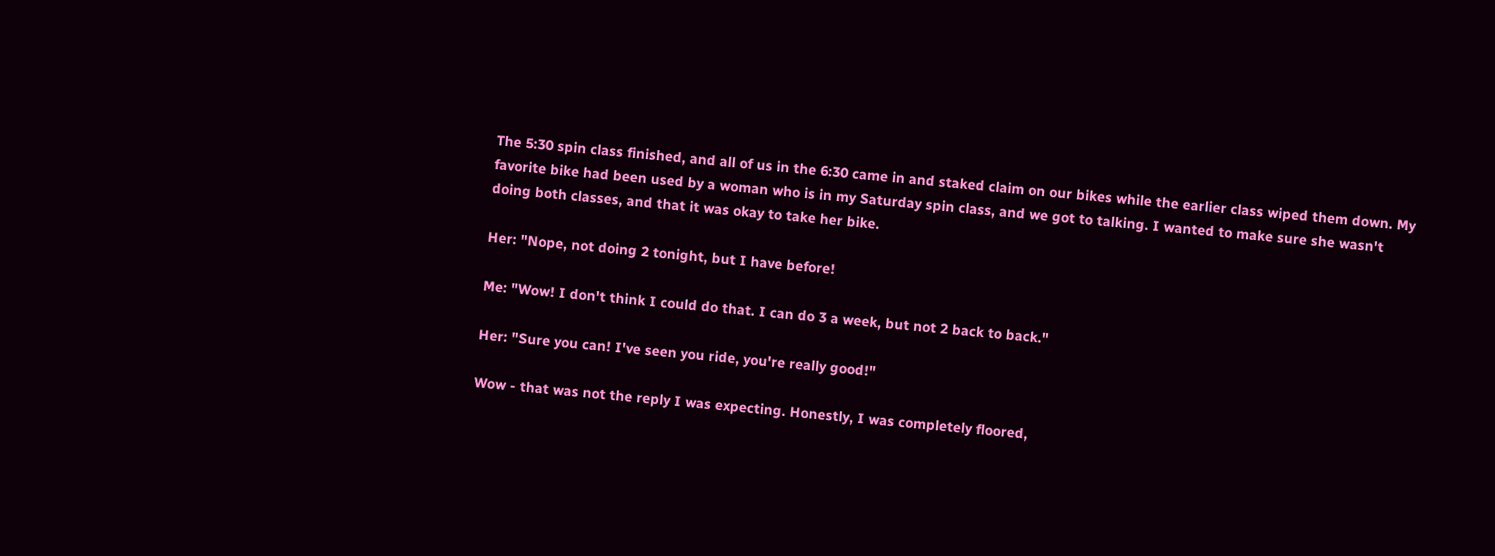The 5:30 spin class finished, and all of us in the 6:30 came in and staked claim on our bikes while the earlier class wiped them down. My favorite bike had been used by a woman who is in my Saturday spin class, and we got to talking. I wanted to make sure she wasn't doing both classes, and that it was okay to take her bike.

Her: "Nope, not doing 2 tonight, but I have before!

Me: "Wow! I don't think I could do that. I can do 3 a week, but not 2 back to back."

Her: "Sure you can! I've seen you ride, you're really good!"

Wow - that was not the reply I was expecting. Honestly, I was completely floored,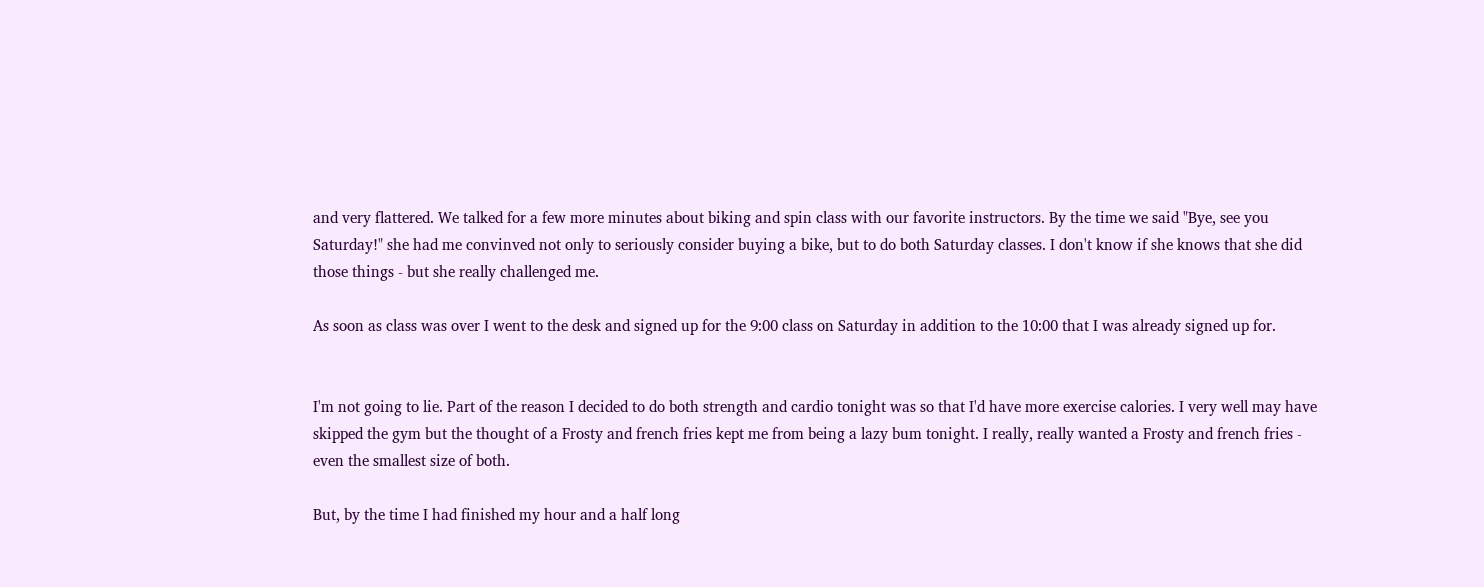and very flattered. We talked for a few more minutes about biking and spin class with our favorite instructors. By the time we said "Bye, see you Saturday!" she had me convinved not only to seriously consider buying a bike, but to do both Saturday classes. I don't know if she knows that she did those things - but she really challenged me.

As soon as class was over I went to the desk and signed up for the 9:00 class on Saturday in addition to the 10:00 that I was already signed up for.


I'm not going to lie. Part of the reason I decided to do both strength and cardio tonight was so that I'd have more exercise calories. I very well may have skipped the gym but the thought of a Frosty and french fries kept me from being a lazy bum tonight. I really, really wanted a Frosty and french fries - even the smallest size of both.

But, by the time I had finished my hour and a half long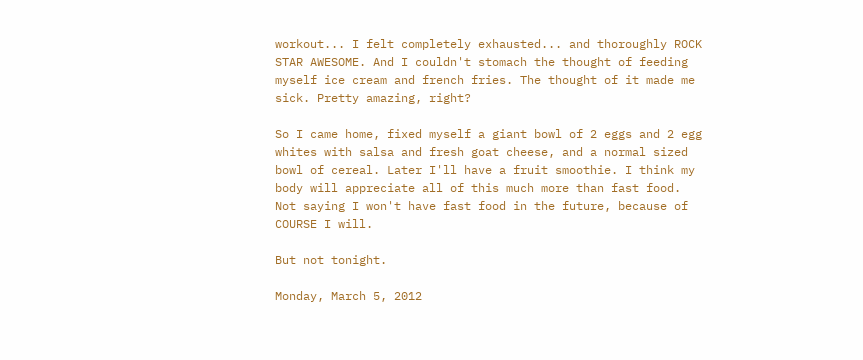workout... I felt completely exhausted... and thoroughly ROCK STAR AWESOME. And I couldn't stomach the thought of feeding myself ice cream and french fries. The thought of it made me sick. Pretty amazing, right?

So I came home, fixed myself a giant bowl of 2 eggs and 2 egg whites with salsa and fresh goat cheese, and a normal sized bowl of cereal. Later I'll have a fruit smoothie. I think my body will appreciate all of this much more than fast food.
Not saying I won't have fast food in the future, because of COURSE I will.

But not tonight.

Monday, March 5, 2012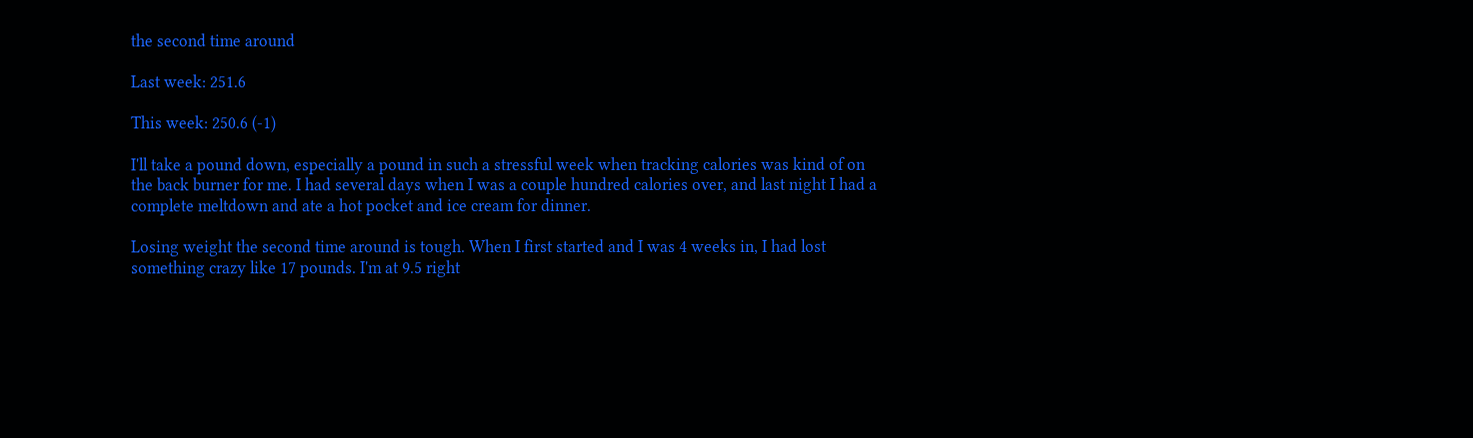the second time around

Last week: 251.6

This week: 250.6 (-1)

I'll take a pound down, especially a pound in such a stressful week when tracking calories was kind of on the back burner for me. I had several days when I was a couple hundred calories over, and last night I had a complete meltdown and ate a hot pocket and ice cream for dinner.

Losing weight the second time around is tough. When I first started and I was 4 weeks in, I had lost something crazy like 17 pounds. I'm at 9.5 right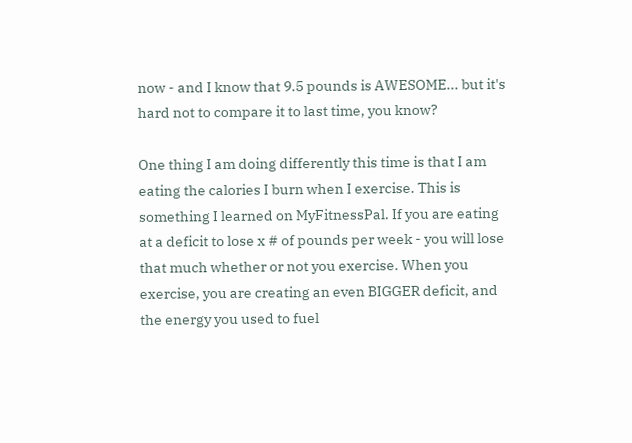now - and I know that 9.5 pounds is AWESOME... but it's hard not to compare it to last time, you know?

One thing I am doing differently this time is that I am eating the calories I burn when I exercise. This is something I learned on MyFitnessPal. If you are eating at a deficit to lose x # of pounds per week - you will lose that much whether or not you exercise. When you exercise, you are creating an even BIGGER deficit, and the energy you used to fuel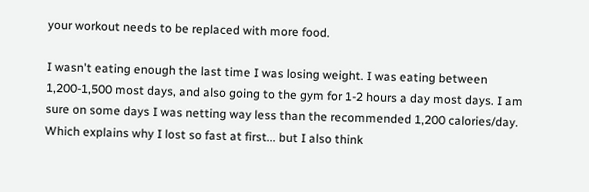your workout needs to be replaced with more food.

I wasn't eating enough the last time I was losing weight. I was eating between 1,200-1,500 most days, and also going to the gym for 1-2 hours a day most days. I am sure on some days I was netting way less than the recommended 1,200 calories/day. Which explains why I lost so fast at first... but I also think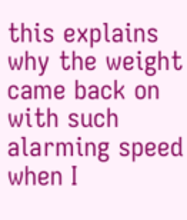this explains why the weight came back on with such alarming speed when I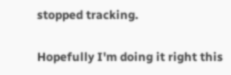stopped tracking.

Hopefully I'm doing it right this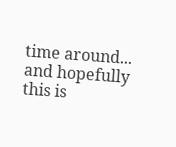time around... and hopefully this is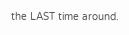the LAST time around.